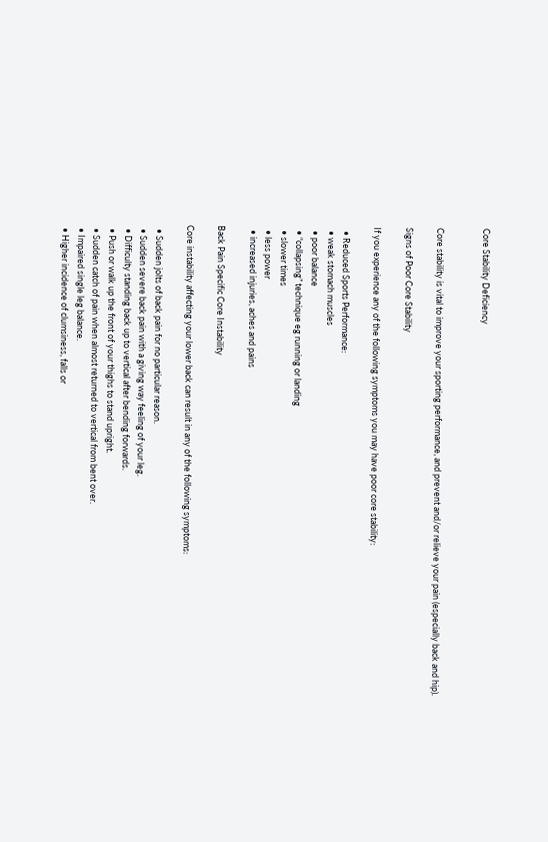Core Stability Deficiency


Core stability is vital to improve your sporting performance, and prevent and/or relieve your pain (especially back and hip).

Signs of Poor Core Stability

If you experience any of the following symptoms you may have poor core stability:

  • Reduced Sports Performance:
  • weak stomach muscles
  • poor balance
  • “collapsing” technique eg running or landing
  • slower times
  • less power
  • increased injuries, aches and pains

Back Pain Specific Core Instability

Core instability affecting your lower back can result in any of the following symptoms:

  • Sudden jolts of back pain for no particular reason.
  • Sudden severe back pain with a giving way feeling of your leg.
  • Difficulty standing back up to vertical after bending forwards.
  • Push or walk up the front of your thighs to stand upright.
  • Sudden catch of pain when almost returned to vertical from bent over.
  • Impaired single leg balance.
  • Higher incidence of clumsiness, falls or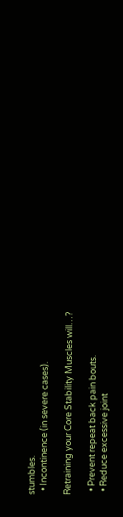stumbles.
  • Incontinence (in severe cases).

Retraining your Core Stability Muscles will…?

  • Prevent repeat back pain bouts.
  • Reduce excessive joint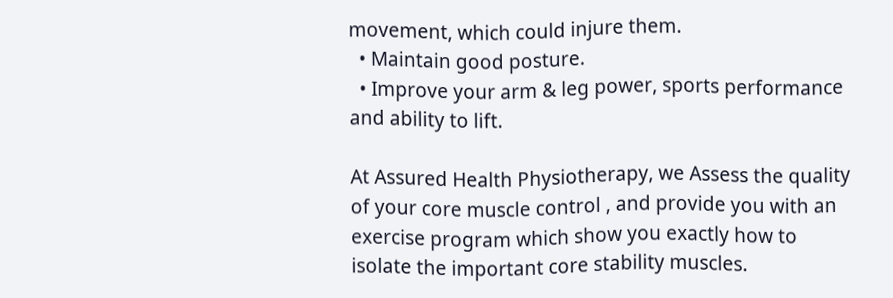movement, which could injure them.
  • Maintain good posture.
  • Improve your arm & leg power, sports performance and ability to lift.

At Assured Health Physiotherapy, we Assess the quality of your core muscle control , and provide you with an exercise program which show you exactly how to isolate the important core stability muscles.